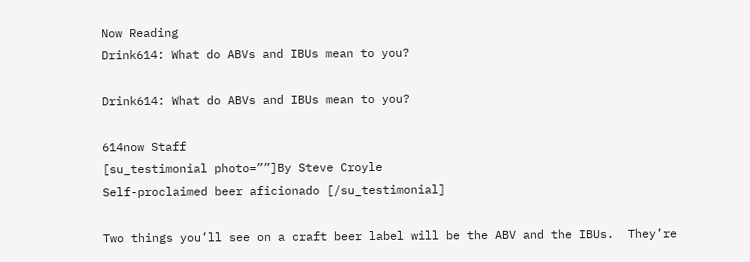Now Reading
Drink614: What do ABVs and IBUs mean to you?

Drink614: What do ABVs and IBUs mean to you?

614now Staff
[su_testimonial photo=””]By Steve Croyle
Self-proclaimed beer aficionado [/su_testimonial]

Two things you’ll see on a craft beer label will be the ABV and the IBUs.  They’re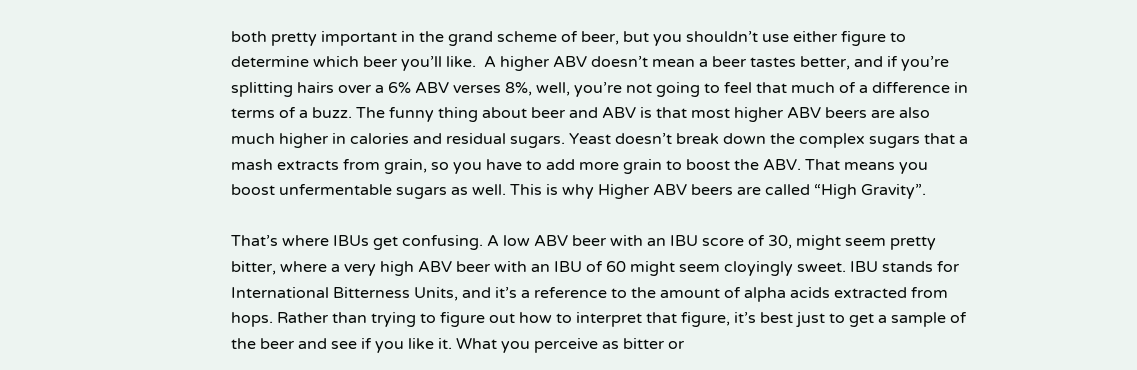both pretty important in the grand scheme of beer, but you shouldn’t use either figure to determine which beer you’ll like.  A higher ABV doesn’t mean a beer tastes better, and if you’re splitting hairs over a 6% ABV verses 8%, well, you’re not going to feel that much of a difference in terms of a buzz. The funny thing about beer and ABV is that most higher ABV beers are also much higher in calories and residual sugars. Yeast doesn’t break down the complex sugars that a mash extracts from grain, so you have to add more grain to boost the ABV. That means you boost unfermentable sugars as well. This is why Higher ABV beers are called “High Gravity”.

That’s where IBUs get confusing. A low ABV beer with an IBU score of 30, might seem pretty bitter, where a very high ABV beer with an IBU of 60 might seem cloyingly sweet. IBU stands for International Bitterness Units, and it’s a reference to the amount of alpha acids extracted from hops. Rather than trying to figure out how to interpret that figure, it’s best just to get a sample of the beer and see if you like it. What you perceive as bitter or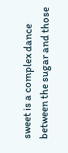sweet is a complex dance between the sugar and those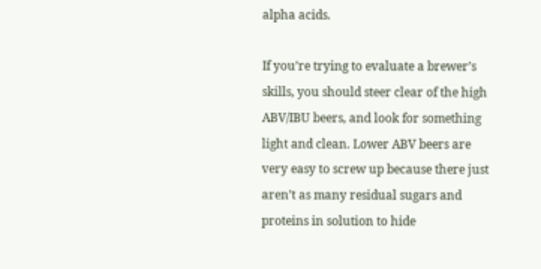alpha acids.

If you’re trying to evaluate a brewer’s skills, you should steer clear of the high ABV/IBU beers, and look for something light and clean. Lower ABV beers are very easy to screw up because there just aren’t as many residual sugars and proteins in solution to hide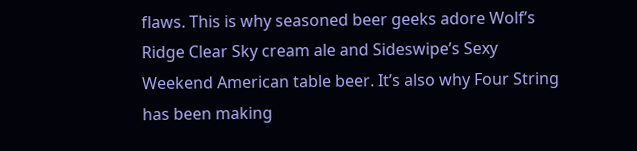flaws. This is why seasoned beer geeks adore Wolf’s Ridge Clear Sky cream ale and Sideswipe’s Sexy Weekend American table beer. It’s also why Four String has been making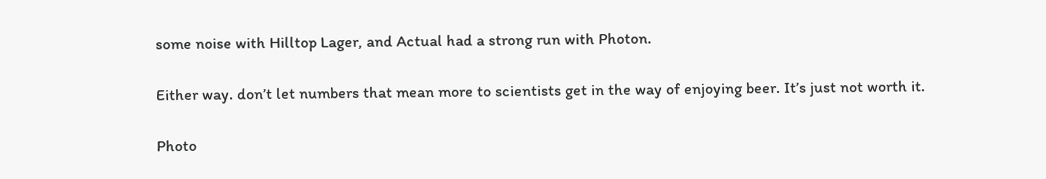some noise with Hilltop Lager, and Actual had a strong run with Photon.

Either way. don’t let numbers that mean more to scientists get in the way of enjoying beer. It’s just not worth it.

Photo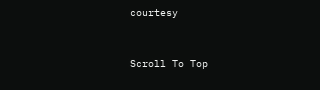courtesy


Scroll To Top